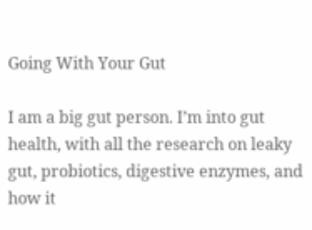Going With Your Gut

I am a big gut person. I’m into gut health, with all the research on leaky gut, probiotics, digestive enzymes, and how it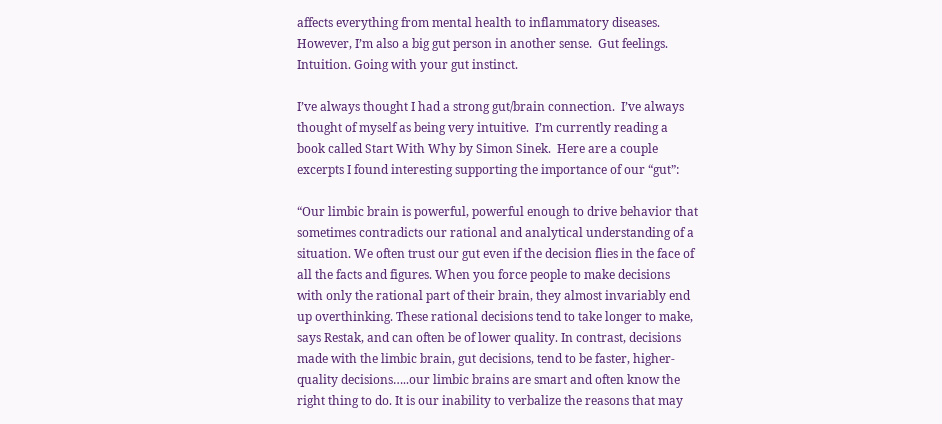affects everything from mental health to inflammatory diseases.  However, I’m also a big gut person in another sense.  Gut feelings. Intuition. Going with your gut instinct.

I’ve always thought I had a strong gut/brain connection.  I’ve always thought of myself as being very intuitive.  I’m currently reading a book called Start With Why by Simon Sinek.  Here are a couple excerpts I found interesting supporting the importance of our “gut”:

“Our limbic brain is powerful, powerful enough to drive behavior that sometimes contradicts our rational and analytical understanding of a situation. We often trust our gut even if the decision flies in the face of all the facts and figures. When you force people to make decisions with only the rational part of their brain, they almost invariably end up overthinking. These rational decisions tend to take longer to make, says Restak, and can often be of lower quality. In contrast, decisions made with the limbic brain, gut decisions, tend to be faster, higher-quality decisions…..our limbic brains are smart and often know the right thing to do. It is our inability to verbalize the reasons that may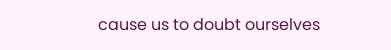cause us to doubt ourselves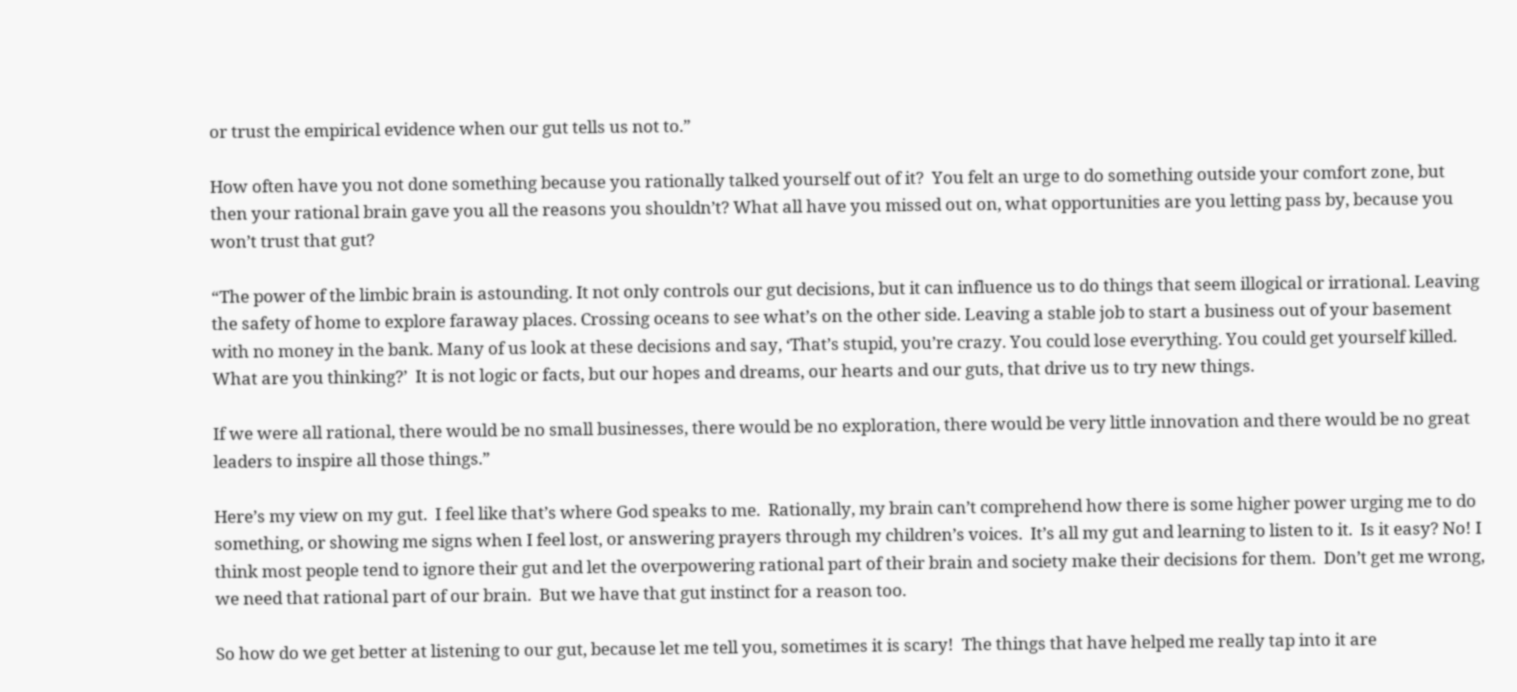or trust the empirical evidence when our gut tells us not to.”

How often have you not done something because you rationally talked yourself out of it?  You felt an urge to do something outside your comfort zone, but then your rational brain gave you all the reasons you shouldn’t? What all have you missed out on, what opportunities are you letting pass by, because you won’t trust that gut?

“The power of the limbic brain is astounding. It not only controls our gut decisions, but it can influence us to do things that seem illogical or irrational. Leaving the safety of home to explore faraway places. Crossing oceans to see what’s on the other side. Leaving a stable job to start a business out of your basement with no money in the bank. Many of us look at these decisions and say, ‘That’s stupid, you’re crazy. You could lose everything. You could get yourself killed. What are you thinking?’  It is not logic or facts, but our hopes and dreams, our hearts and our guts, that drive us to try new things.

If we were all rational, there would be no small businesses, there would be no exploration, there would be very little innovation and there would be no great leaders to inspire all those things.”

Here’s my view on my gut.  I feel like that’s where God speaks to me.  Rationally, my brain can’t comprehend how there is some higher power urging me to do something, or showing me signs when I feel lost, or answering prayers through my children’s voices.  It’s all my gut and learning to listen to it.  Is it easy? No! I think most people tend to ignore their gut and let the overpowering rational part of their brain and society make their decisions for them.  Don’t get me wrong, we need that rational part of our brain.  But we have that gut instinct for a reason too.

So how do we get better at listening to our gut, because let me tell you, sometimes it is scary!  The things that have helped me really tap into it are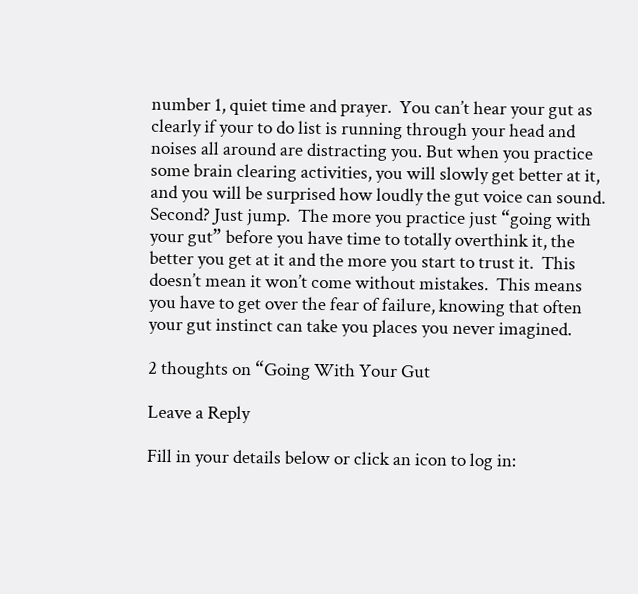number 1, quiet time and prayer.  You can’t hear your gut as clearly if your to do list is running through your head and noises all around are distracting you. But when you practice some brain clearing activities, you will slowly get better at it, and you will be surprised how loudly the gut voice can sound.  Second? Just jump.  The more you practice just “going with your gut” before you have time to totally overthink it, the better you get at it and the more you start to trust it.  This doesn’t mean it won’t come without mistakes.  This means you have to get over the fear of failure, knowing that often your gut instinct can take you places you never imagined.

2 thoughts on “Going With Your Gut

Leave a Reply

Fill in your details below or click an icon to log in: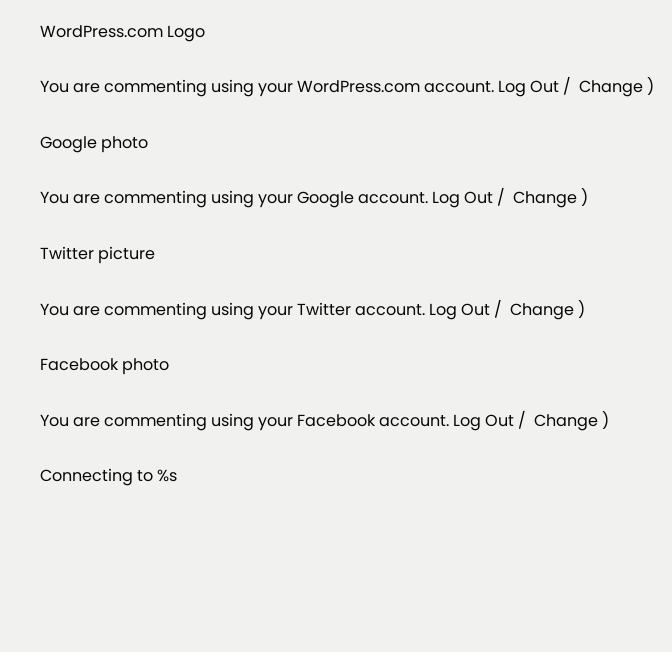WordPress.com Logo

You are commenting using your WordPress.com account. Log Out /  Change )

Google photo

You are commenting using your Google account. Log Out /  Change )

Twitter picture

You are commenting using your Twitter account. Log Out /  Change )

Facebook photo

You are commenting using your Facebook account. Log Out /  Change )

Connecting to %s